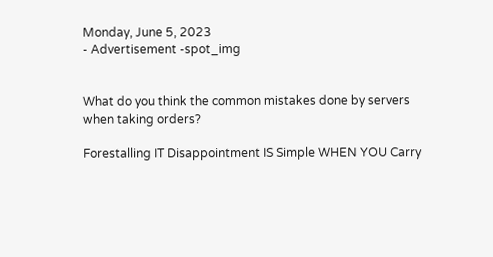Monday, June 5, 2023
- Advertisement -spot_img


What do you think the common mistakes done by servers when taking orders?

Forestalling IT Disappointment IS Simple WHEN YOU Carry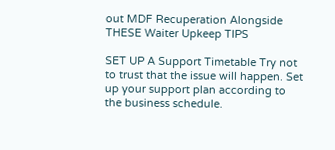out MDF Recuperation Alongside THESE Waiter Upkeep TIPS

SET UP A Support Timetable Try not to trust that the issue will happen. Set up your support plan according to the business schedule.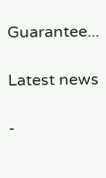Guarantee...

Latest news

-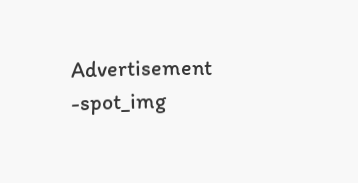Advertisement -spot_img